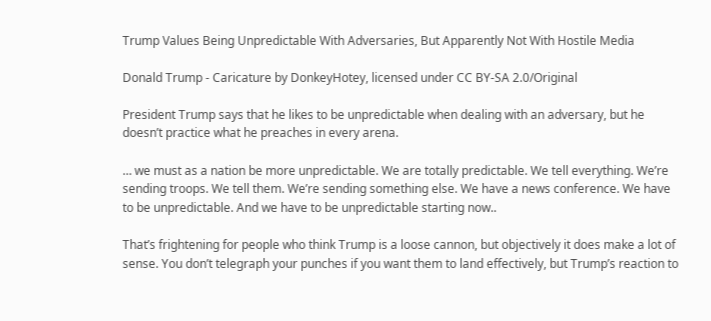Trump Values Being Unpredictable With Adversaries, But Apparently Not With Hostile Media

Donald Trump - Caricature by DonkeyHotey, licensed under CC BY-SA 2.0/Original

President Trump says that he likes to be unpredictable when dealing with an adversary, but he doesn’t practice what he preaches in every arena.

… we must as a nation be more unpredictable. We are totally predictable. We tell everything. We’re sending troops. We tell them. We’re sending something else. We have a news conference. We have to be unpredictable. And we have to be unpredictable starting now..

That’s frightening for people who think Trump is a loose cannon, but objectively it does make a lot of sense. You don’t telegraph your punches if you want them to land effectively, but Trump’s reaction to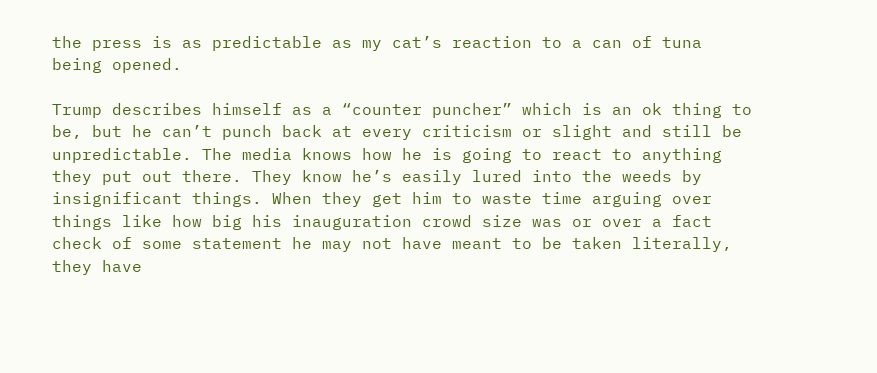the press is as predictable as my cat’s reaction to a can of tuna being opened.

Trump describes himself as a “counter puncher” which is an ok thing to be, but he can’t punch back at every criticism or slight and still be unpredictable. The media knows how he is going to react to anything they put out there. They know he’s easily lured into the weeds by insignificant things. When they get him to waste time arguing over things like how big his inauguration crowd size was or over a fact check of some statement he may not have meant to be taken literally, they have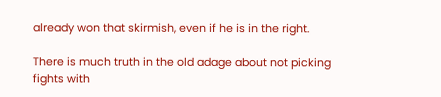already won that skirmish, even if he is in the right.

There is much truth in the old adage about not picking fights with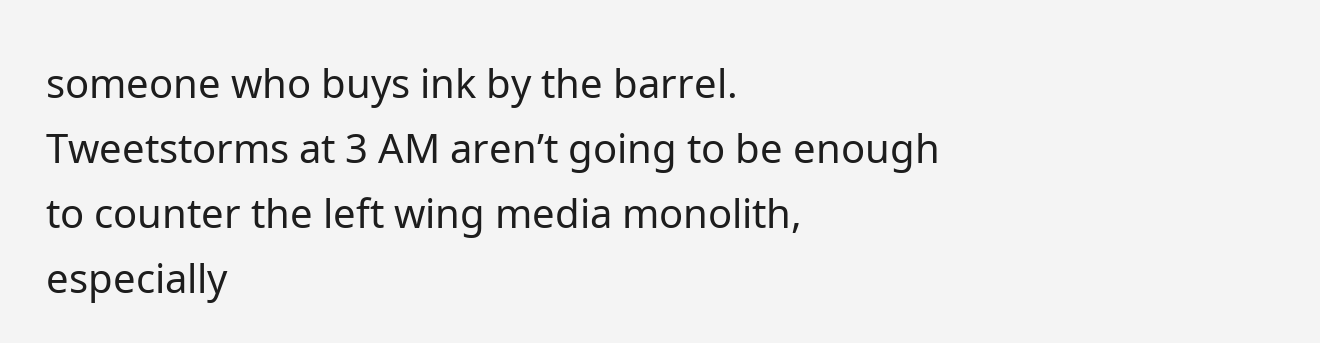someone who buys ink by the barrel. Tweetstorms at 3 AM aren’t going to be enough to counter the left wing media monolith, especially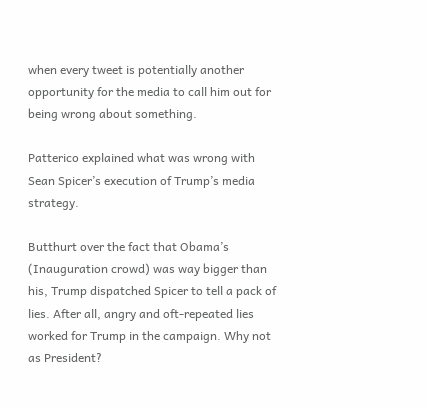when every tweet is potentially another opportunity for the media to call him out for being wrong about something.

Patterico explained what was wrong with Sean Spicer’s execution of Trump’s media strategy.

Butthurt over the fact that Obama’s (Inauguration crowd) was way bigger than his, Trump dispatched Spicer to tell a pack of lies. After all, angry and oft-repeated lies worked for Trump in the campaign. Why not as President?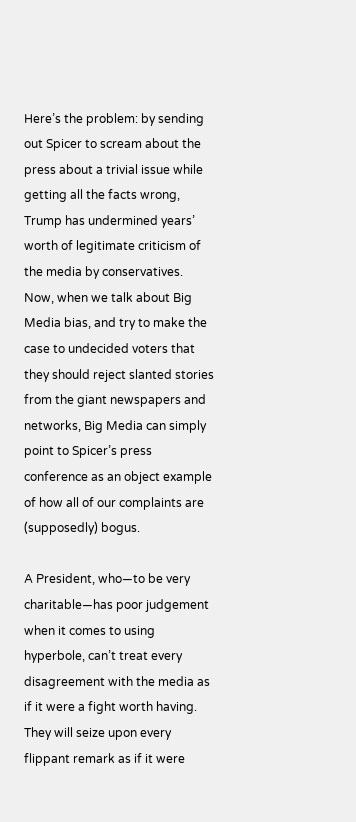Here’s the problem: by sending out Spicer to scream about the press about a trivial issue while getting all the facts wrong, Trump has undermined years’ worth of legitimate criticism of the media by conservatives. Now, when we talk about Big Media bias, and try to make the case to undecided voters that they should reject slanted stories from the giant newspapers and networks, Big Media can simply point to Spicer’s press conference as an object example of how all of our complaints are (supposedly) bogus.

A President, who—to be very charitable—has poor judgement when it comes to using hyperbole, can’t treat every disagreement with the media as if it were a fight worth having. They will seize upon every flippant remark as if it were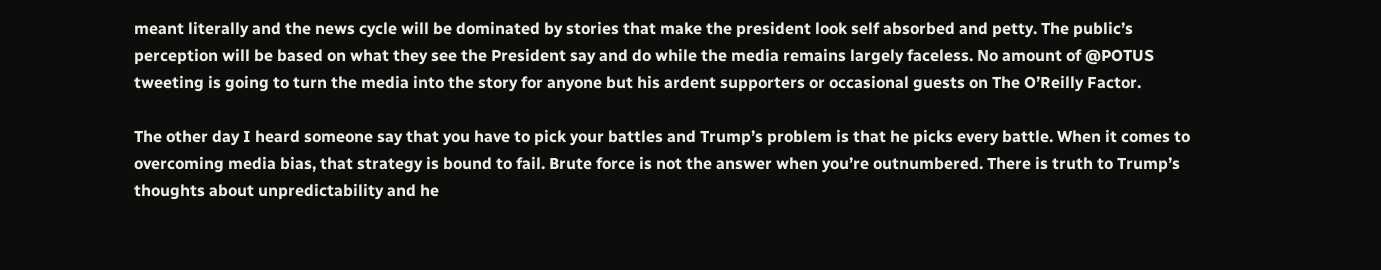meant literally and the news cycle will be dominated by stories that make the president look self absorbed and petty. The public’s perception will be based on what they see the President say and do while the media remains largely faceless. No amount of @POTUS tweeting is going to turn the media into the story for anyone but his ardent supporters or occasional guests on The O’Reilly Factor.

The other day I heard someone say that you have to pick your battles and Trump’s problem is that he picks every battle. When it comes to overcoming media bias, that strategy is bound to fail. Brute force is not the answer when you’re outnumbered. There is truth to Trump’s thoughts about unpredictability and he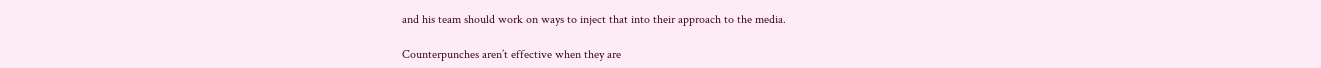and his team should work on ways to inject that into their approach to the media.

Counterpunches aren’t effective when they are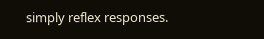simply reflex responses.